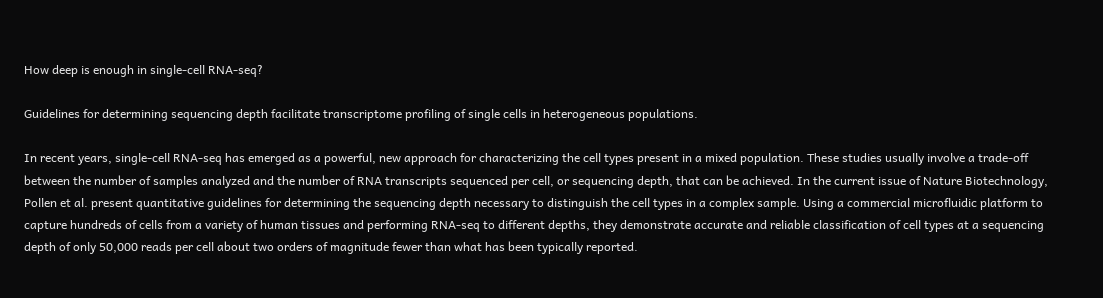How deep is enough in single-cell RNA-seq?

Guidelines for determining sequencing depth facilitate transcriptome profiling of single cells in heterogeneous populations.

In recent years, single-cell RNA-seq has emerged as a powerful, new approach for characterizing the cell types present in a mixed population. These studies usually involve a trade-off between the number of samples analyzed and the number of RNA transcripts sequenced per cell, or sequencing depth, that can be achieved. In the current issue of Nature Biotechnology, Pollen et al. present quantitative guidelines for determining the sequencing depth necessary to distinguish the cell types in a complex sample. Using a commercial microfluidic platform to capture hundreds of cells from a variety of human tissues and performing RNA-seq to different depths, they demonstrate accurate and reliable classification of cell types at a sequencing depth of only 50,000 reads per cell about two orders of magnitude fewer than what has been typically reported.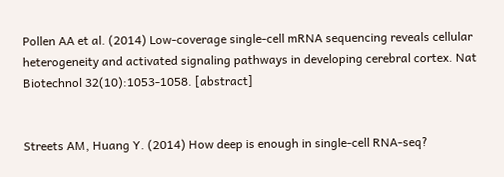Pollen AA et al. (2014) Low-coverage single-cell mRNA sequencing reveals cellular heterogeneity and activated signaling pathways in developing cerebral cortex. Nat Biotechnol 32(10):1053-1058. [abstract]


Streets AM, Huang Y. (2014) How deep is enough in single-cell RNA-seq?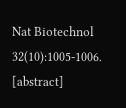Nat Biotechnol 32(10):1005-1006. [abstract]